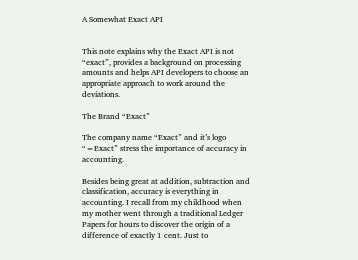A Somewhat Exact API


This note explains why the Exact API is not “exact”, provides a background on processing amounts and helps API developers to choose an appropriate approach to work around the deviations.

The Brand “Exact”

The company name “Exact” and it’s logo “=Exact” stress the importance of accuracy in accounting.

Besides being great at addition, subtraction and classification, accuracy is everything in accounting. I recall from my childhood when my mother went through a traditional Ledger Papers for hours to discover the origin of a difference of exactly 1 cent. Just to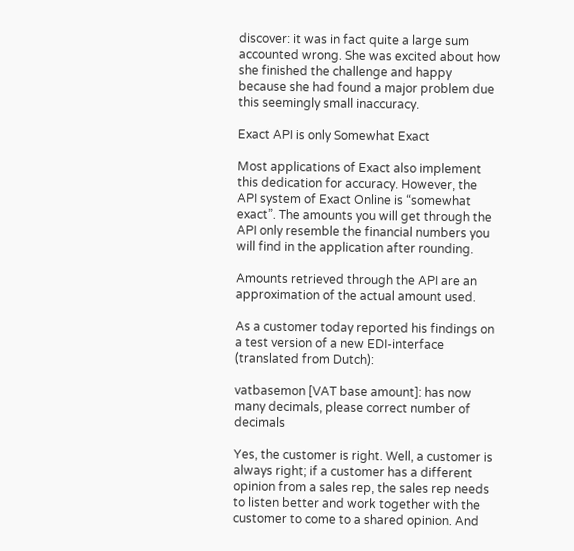discover: it was in fact quite a large sum accounted wrong. She was excited about how she finished the challenge and happy because she had found a major problem due this seemingly small inaccuracy.

Exact API is only Somewhat Exact

Most applications of Exact also implement this dedication for accuracy. However, the API system of Exact Online is “somewhat exact”. The amounts you will get through the API only resemble the financial numbers you will find in the application after rounding.

Amounts retrieved through the API are an approximation of the actual amount used.

As a customer today reported his findings on a test version of a new EDI-interface (translated from Dutch):

vatbasemon [VAT base amount]: has now many decimals, please correct number of decimals

Yes, the customer is right. Well, a customer is always right; if a customer has a different opinion from a sales rep, the sales rep needs to listen better and work together with the customer to come to a shared opinion. And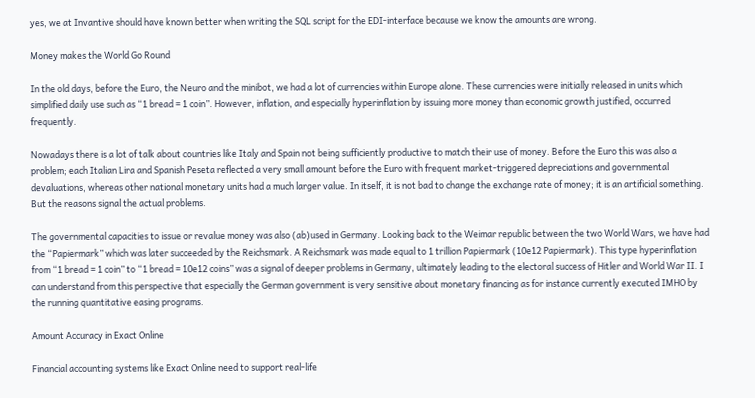yes, we at Invantive should have known better when writing the SQL script for the EDI-interface because we know the amounts are wrong.

Money makes the World Go Round

In the old days, before the Euro, the Neuro and the minibot, we had a lot of currencies within Europe alone. These currencies were initially released in units which simplified daily use such as “1 bread = 1 coin”. However, inflation, and especially hyperinflation by issuing more money than economic growth justified, occurred frequently.

Nowadays there is a lot of talk about countries like Italy and Spain not being sufficiently productive to match their use of money. Before the Euro this was also a problem; each Italian Lira and Spanish Peseta reflected a very small amount before the Euro with frequent market-triggered depreciations and governmental devaluations, whereas other national monetary units had a much larger value. In itself, it is not bad to change the exchange rate of money; it is an artificial something. But the reasons signal the actual problems.

The governmental capacities to issue or revalue money was also (ab)used in Germany. Looking back to the Weimar republic between the two World Wars, we have had the “Papiermark” which was later succeeded by the Reichsmark. A Reichsmark was made equal to 1 trillion Papiermark (10e12 Papiermark). This type hyperinflation from “1 bread = 1 coin” to “1 bread = 10e12 coins” was a signal of deeper problems in Germany, ultimately leading to the electoral success of Hitler and World War II. I can understand from this perspective that especially the German government is very sensitive about monetary financing as for instance currently executed IMHO by the running quantitative easing programs.

Amount Accuracy in Exact Online

Financial accounting systems like Exact Online need to support real-life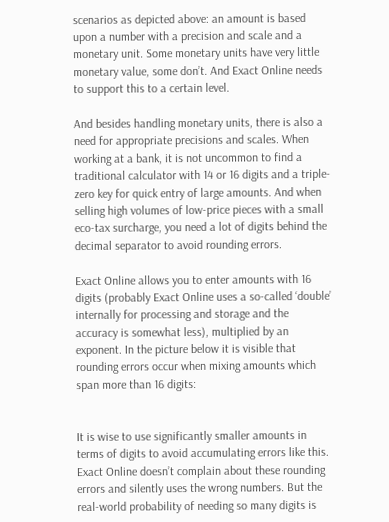scenarios as depicted above: an amount is based upon a number with a precision and scale and a monetary unit. Some monetary units have very little monetary value, some don’t. And Exact Online needs to support this to a certain level.

And besides handling monetary units, there is also a need for appropriate precisions and scales. When working at a bank, it is not uncommon to find a traditional calculator with 14 or 16 digits and a triple-zero key for quick entry of large amounts. And when selling high volumes of low-price pieces with a small eco-tax surcharge, you need a lot of digits behind the decimal separator to avoid rounding errors.

Exact Online allows you to enter amounts with 16 digits (probably Exact Online uses a so-called ‘double’ internally for processing and storage and the accuracy is somewhat less), multiplied by an exponent. In the picture below it is visible that rounding errors occur when mixing amounts which span more than 16 digits:


It is wise to use significantly smaller amounts in terms of digits to avoid accumulating errors like this. Exact Online doesn’t complain about these rounding errors and silently uses the wrong numbers. But the real-world probability of needing so many digits is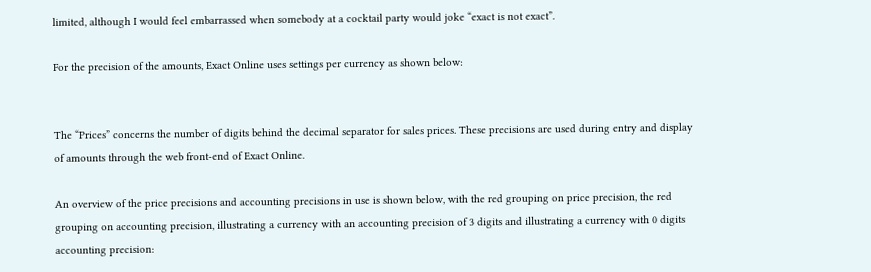limited, although I would feel embarrassed when somebody at a cocktail party would joke “exact is not exact”.

For the precision of the amounts, Exact Online uses settings per currency as shown below:


The “Prices” concerns the number of digits behind the decimal separator for sales prices. These precisions are used during entry and display of amounts through the web front-end of Exact Online.

An overview of the price precisions and accounting precisions in use is shown below, with the red grouping on price precision, the red grouping on accounting precision, illustrating a currency with an accounting precision of 3 digits and illustrating a currency with 0 digits accounting precision: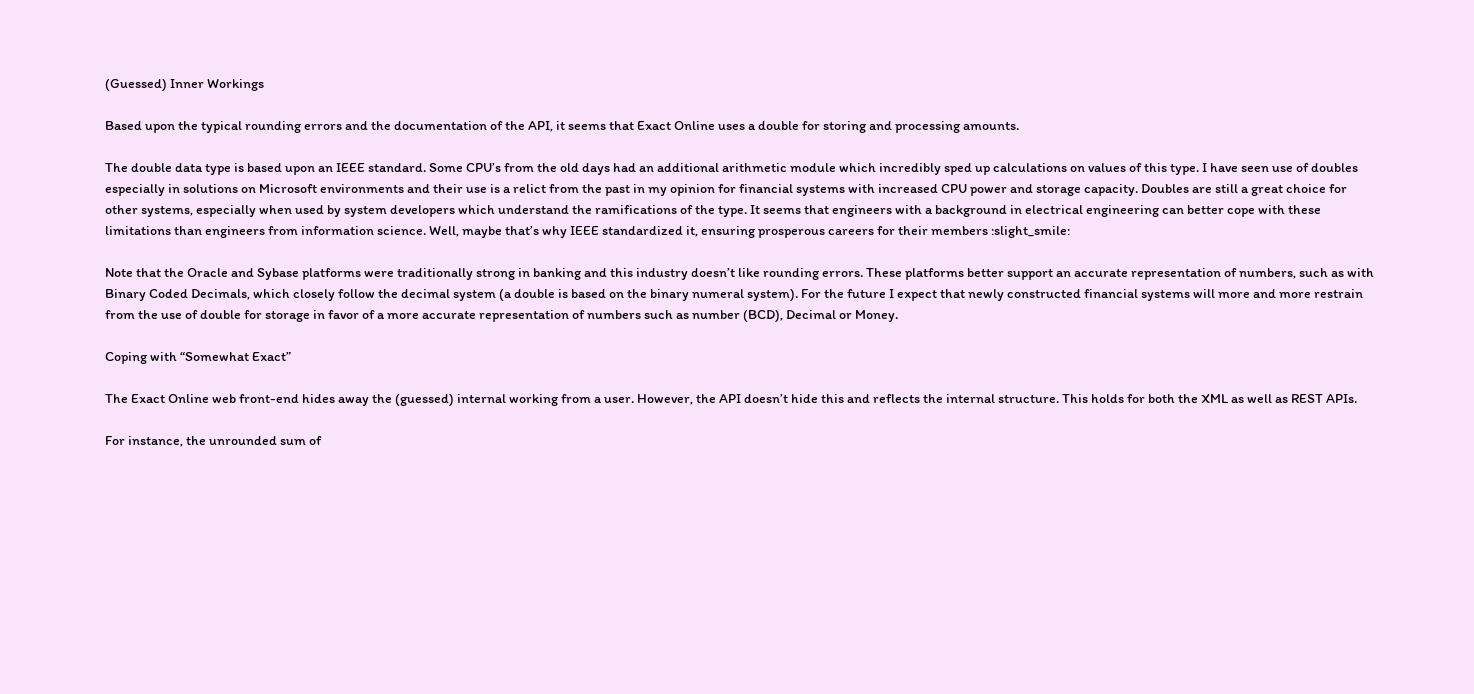(Guessed) Inner Workings

Based upon the typical rounding errors and the documentation of the API, it seems that Exact Online uses a double for storing and processing amounts.

The double data type is based upon an IEEE standard. Some CPU’s from the old days had an additional arithmetic module which incredibly sped up calculations on values of this type. I have seen use of doubles especially in solutions on Microsoft environments and their use is a relict from the past in my opinion for financial systems with increased CPU power and storage capacity. Doubles are still a great choice for other systems, especially when used by system developers which understand the ramifications of the type. It seems that engineers with a background in electrical engineering can better cope with these limitations than engineers from information science. Well, maybe that’s why IEEE standardized it, ensuring prosperous careers for their members :slight_smile:

Note that the Oracle and Sybase platforms were traditionally strong in banking and this industry doesn’t like rounding errors. These platforms better support an accurate representation of numbers, such as with Binary Coded Decimals, which closely follow the decimal system (a double is based on the binary numeral system). For the future I expect that newly constructed financial systems will more and more restrain from the use of double for storage in favor of a more accurate representation of numbers such as number (BCD), Decimal or Money.

Coping with “Somewhat Exact”

The Exact Online web front-end hides away the (guessed) internal working from a user. However, the API doesn’t hide this and reflects the internal structure. This holds for both the XML as well as REST APIs.

For instance, the unrounded sum of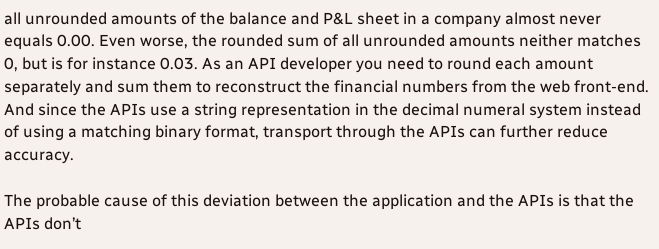all unrounded amounts of the balance and P&L sheet in a company almost never equals 0.00. Even worse, the rounded sum of all unrounded amounts neither matches 0, but is for instance 0.03. As an API developer you need to round each amount separately and sum them to reconstruct the financial numbers from the web front-end. And since the APIs use a string representation in the decimal numeral system instead of using a matching binary format, transport through the APIs can further reduce accuracy.

The probable cause of this deviation between the application and the APIs is that the APIs don’t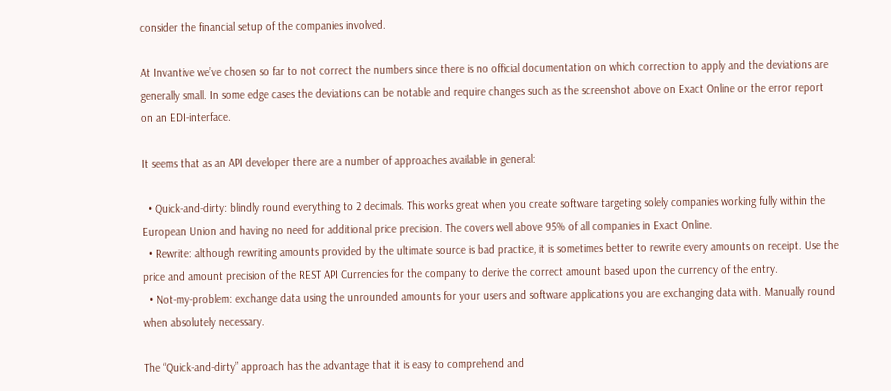consider the financial setup of the companies involved.

At Invantive we’ve chosen so far to not correct the numbers since there is no official documentation on which correction to apply and the deviations are generally small. In some edge cases the deviations can be notable and require changes such as the screenshot above on Exact Online or the error report on an EDI-interface.

It seems that as an API developer there are a number of approaches available in general:

  • Quick-and-dirty: blindly round everything to 2 decimals. This works great when you create software targeting solely companies working fully within the European Union and having no need for additional price precision. The covers well above 95% of all companies in Exact Online.
  • Rewrite: although rewriting amounts provided by the ultimate source is bad practice, it is sometimes better to rewrite every amounts on receipt. Use the price and amount precision of the REST API Currencies for the company to derive the correct amount based upon the currency of the entry.
  • Not-my-problem: exchange data using the unrounded amounts for your users and software applications you are exchanging data with. Manually round when absolutely necessary.

The “Quick-and-dirty” approach has the advantage that it is easy to comprehend and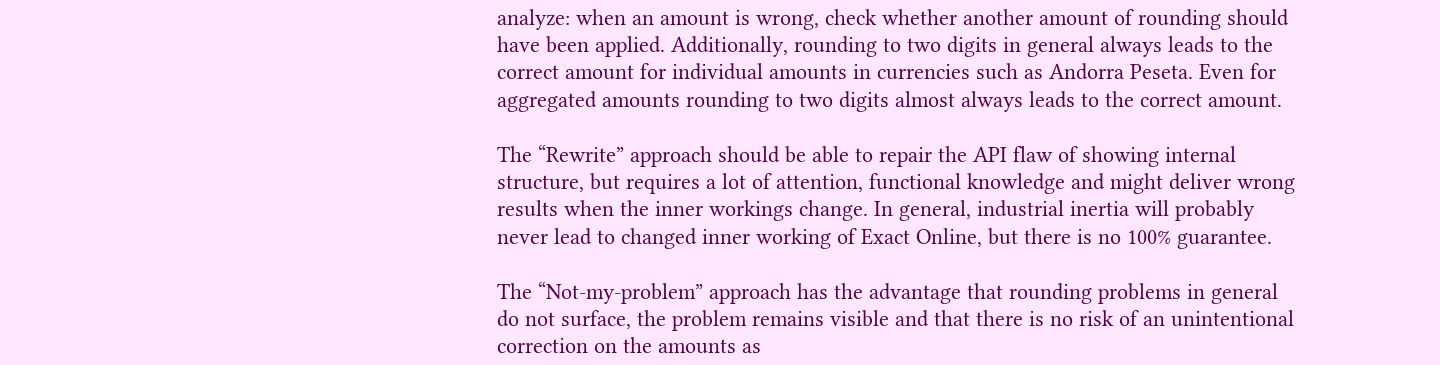analyze: when an amount is wrong, check whether another amount of rounding should have been applied. Additionally, rounding to two digits in general always leads to the correct amount for individual amounts in currencies such as Andorra Peseta. Even for aggregated amounts rounding to two digits almost always leads to the correct amount.

The “Rewrite” approach should be able to repair the API flaw of showing internal structure, but requires a lot of attention, functional knowledge and might deliver wrong results when the inner workings change. In general, industrial inertia will probably never lead to changed inner working of Exact Online, but there is no 100% guarantee.

The “Not-my-problem” approach has the advantage that rounding problems in general do not surface, the problem remains visible and that there is no risk of an unintentional correction on the amounts as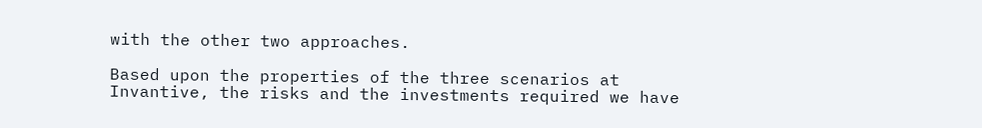with the other two approaches.

Based upon the properties of the three scenarios at Invantive, the risks and the investments required we have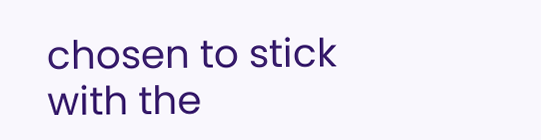chosen to stick with the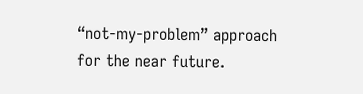“not-my-problem” approach for the near future.